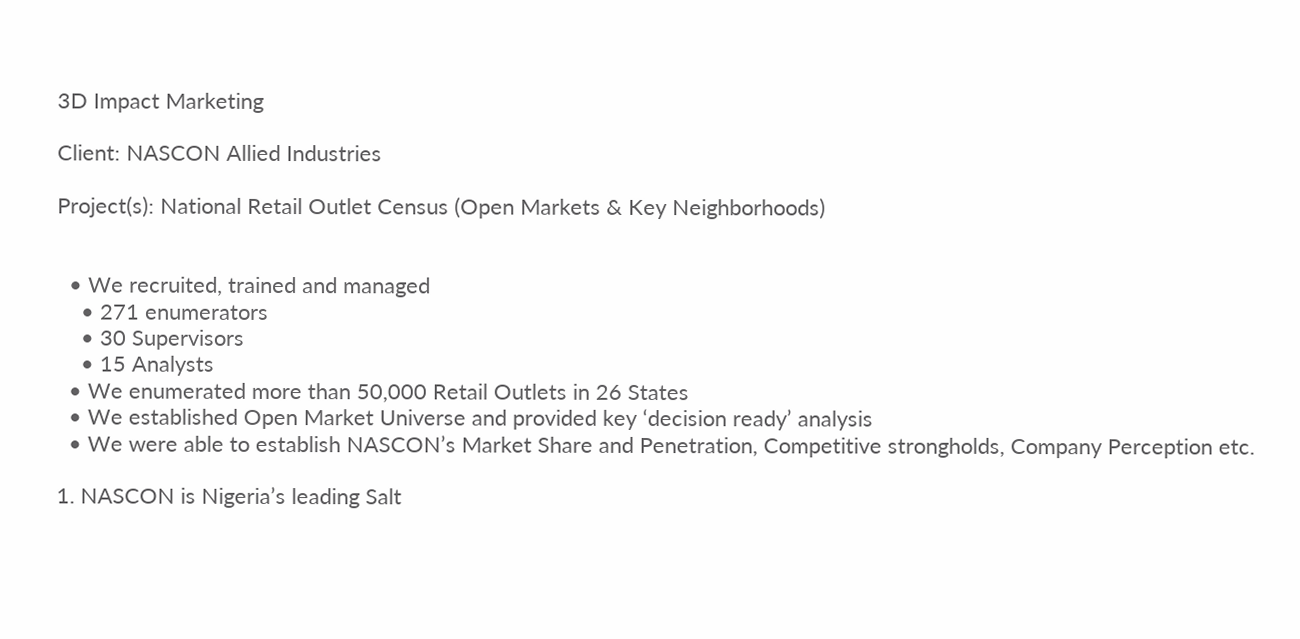3D Impact Marketing

Client: NASCON Allied Industries

Project(s): National Retail Outlet Census (Open Markets & Key Neighborhoods)


  • We recruited, trained and managed
    • 271 enumerators
    • 30 Supervisors
    • 15 Analysts
  • We enumerated more than 50,000 Retail Outlets in 26 States
  • We established Open Market Universe and provided key ‘decision ready’ analysis
  • We were able to establish NASCON’s Market Share and Penetration, Competitive strongholds, Company Perception etc.

1. NASCON is Nigeria’s leading Salt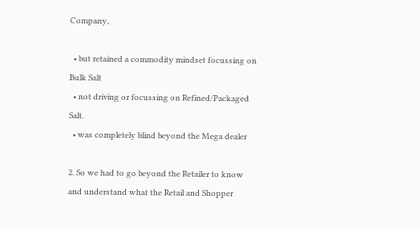Company,

  • but retained a commodity mindset focussing on Bulk Salt
  • not driving or focussing on Refined/Packaged Salt.
  • was completely blind beyond the Mega dealer

2. So we had to go beyond the Retailer to know and understand what the Retail and Shopper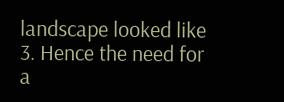landscape looked like
3. Hence the need for a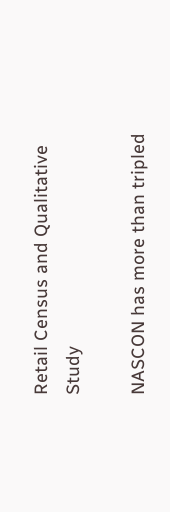Retail Census and Qualitative Study

NASCON has more than tripled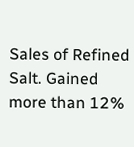Sales of Refined Salt. Gained more than 12%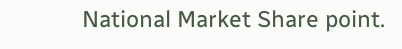National Market Share point.